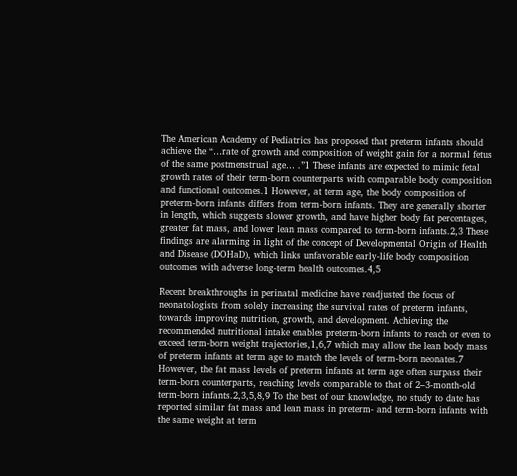The American Academy of Pediatrics has proposed that preterm infants should achieve the “…rate of growth and composition of weight gain for a normal fetus of the same postmenstrual age… .”1 These infants are expected to mimic fetal growth rates of their term-born counterparts with comparable body composition and functional outcomes.1 However, at term age, the body composition of preterm-born infants differs from term-born infants. They are generally shorter in length, which suggests slower growth, and have higher body fat percentages, greater fat mass, and lower lean mass compared to term-born infants.2,3 These findings are alarming in light of the concept of Developmental Origin of Health and Disease (DOHaD), which links unfavorable early-life body composition outcomes with adverse long-term health outcomes.4,5

Recent breakthroughs in perinatal medicine have readjusted the focus of neonatologists from solely increasing the survival rates of preterm infants, towards improving nutrition, growth, and development. Achieving the recommended nutritional intake enables preterm-born infants to reach or even to exceed term-born weight trajectories,1,6,7 which may allow the lean body mass of preterm infants at term age to match the levels of term-born neonates.7 However, the fat mass levels of preterm infants at term age often surpass their term-born counterparts, reaching levels comparable to that of 2–3-month-old term-born infants.2,3,5,8,9 To the best of our knowledge, no study to date has reported similar fat mass and lean mass in preterm- and term-born infants with the same weight at term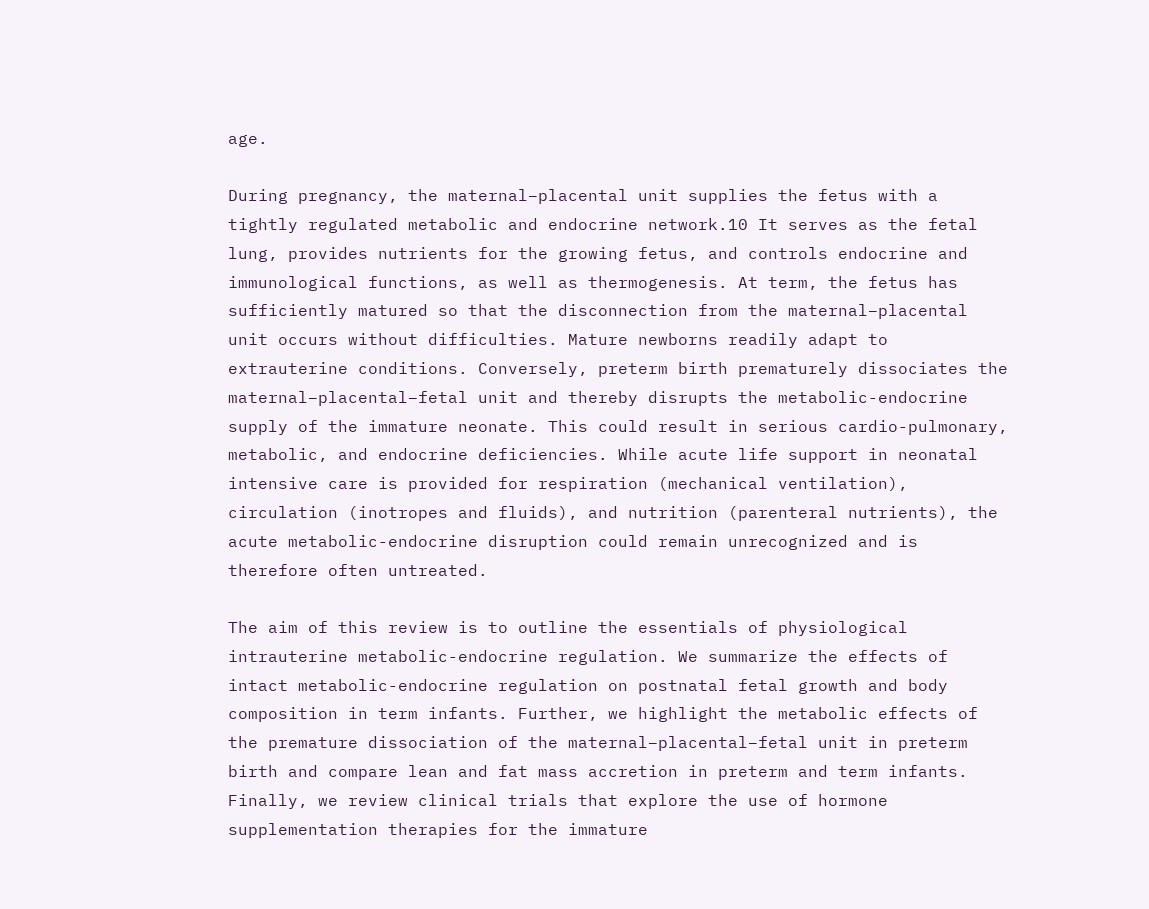age.

During pregnancy, the maternal–placental unit supplies the fetus with a tightly regulated metabolic and endocrine network.10 It serves as the fetal lung, provides nutrients for the growing fetus, and controls endocrine and immunological functions, as well as thermogenesis. At term, the fetus has sufficiently matured so that the disconnection from the maternal–placental unit occurs without difficulties. Mature newborns readily adapt to extrauterine conditions. Conversely, preterm birth prematurely dissociates the maternal–placental–fetal unit and thereby disrupts the metabolic-endocrine supply of the immature neonate. This could result in serious cardio-pulmonary, metabolic, and endocrine deficiencies. While acute life support in neonatal intensive care is provided for respiration (mechanical ventilation), circulation (inotropes and fluids), and nutrition (parenteral nutrients), the acute metabolic-endocrine disruption could remain unrecognized and is therefore often untreated.

The aim of this review is to outline the essentials of physiological intrauterine metabolic-endocrine regulation. We summarize the effects of intact metabolic-endocrine regulation on postnatal fetal growth and body composition in term infants. Further, we highlight the metabolic effects of the premature dissociation of the maternal–placental–fetal unit in preterm birth and compare lean and fat mass accretion in preterm and term infants. Finally, we review clinical trials that explore the use of hormone supplementation therapies for the immature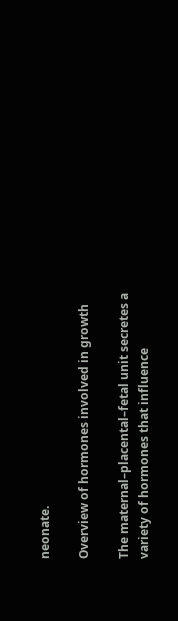neonate.

Overview of hormones involved in growth

The maternal–placental–fetal unit secretes a variety of hormones that influence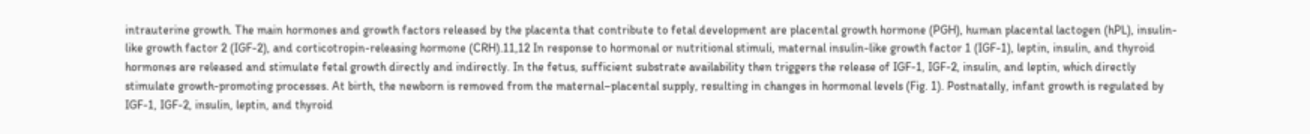intrauterine growth. The main hormones and growth factors released by the placenta that contribute to fetal development are placental growth hormone (PGH), human placental lactogen (hPL), insulin-like growth factor 2 (IGF-2), and corticotropin-releasing hormone (CRH).11,12 In response to hormonal or nutritional stimuli, maternal insulin-like growth factor 1 (IGF-1), leptin, insulin, and thyroid hormones are released and stimulate fetal growth directly and indirectly. In the fetus, sufficient substrate availability then triggers the release of IGF-1, IGF-2, insulin, and leptin, which directly stimulate growth-promoting processes. At birth, the newborn is removed from the maternal–placental supply, resulting in changes in hormonal levels (Fig. 1). Postnatally, infant growth is regulated by IGF-1, IGF-2, insulin, leptin, and thyroid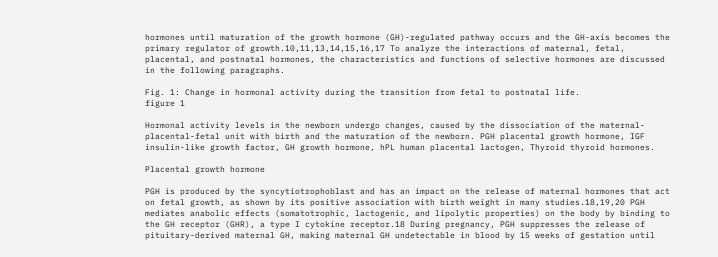hormones until maturation of the growth hormone (GH)-regulated pathway occurs and the GH-axis becomes the primary regulator of growth.10,11,13,14,15,16,17 To analyze the interactions of maternal, fetal, placental, and postnatal hormones, the characteristics and functions of selective hormones are discussed in the following paragraphs.

Fig. 1: Change in hormonal activity during the transition from fetal to postnatal life.
figure 1

Hormonal activity levels in the newborn undergo changes, caused by the dissociation of the maternal-placental-fetal unit with birth and the maturation of the newborn. PGH placental growth hormone, IGF insulin-like growth factor, GH growth hormone, hPL human placental lactogen, Thyroid thyroid hormones.

Placental growth hormone

PGH is produced by the syncytiotrophoblast and has an impact on the release of maternal hormones that act on fetal growth, as shown by its positive association with birth weight in many studies.18,19,20 PGH mediates anabolic effects (somatotrophic, lactogenic, and lipolytic properties) on the body by binding to the GH receptor (GHR), a type I cytokine receptor.18 During pregnancy, PGH suppresses the release of pituitary-derived maternal GH, making maternal GH undetectable in blood by 15 weeks of gestation until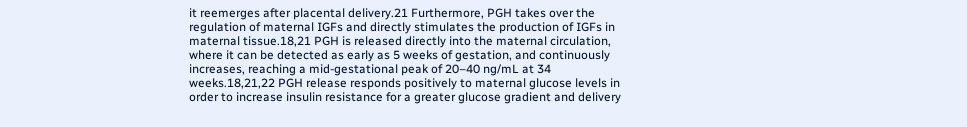it reemerges after placental delivery.21 Furthermore, PGH takes over the regulation of maternal IGFs and directly stimulates the production of IGFs in maternal tissue.18,21 PGH is released directly into the maternal circulation, where it can be detected as early as 5 weeks of gestation, and continuously increases, reaching a mid-gestational peak of 20–40 ng/mL at 34 weeks.18,21,22 PGH release responds positively to maternal glucose levels in order to increase insulin resistance for a greater glucose gradient and delivery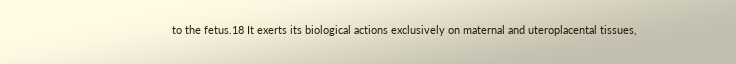to the fetus.18 It exerts its biological actions exclusively on maternal and uteroplacental tissues,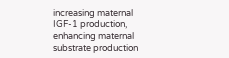increasing maternal IGF-1 production, enhancing maternal substrate production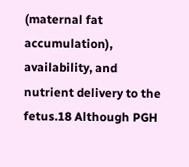(maternal fat accumulation), availability, and nutrient delivery to the fetus.18 Although PGH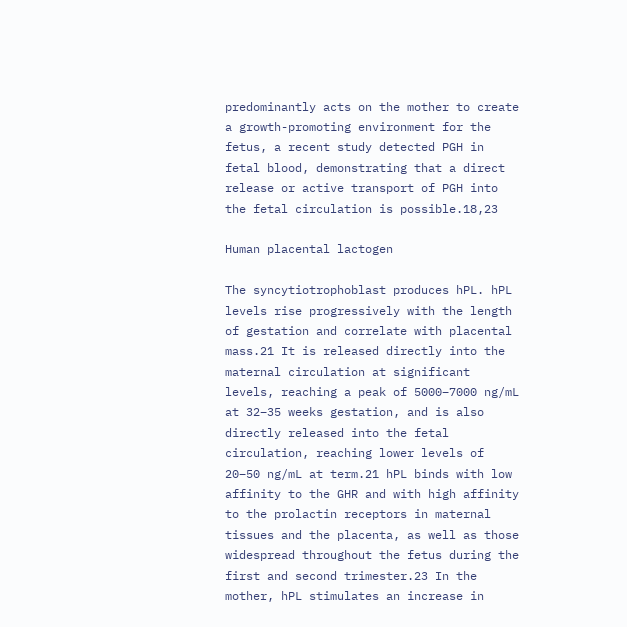predominantly acts on the mother to create a growth-promoting environment for the fetus, a recent study detected PGH in fetal blood, demonstrating that a direct release or active transport of PGH into the fetal circulation is possible.18,23

Human placental lactogen

The syncytiotrophoblast produces hPL. hPL levels rise progressively with the length of gestation and correlate with placental mass.21 It is released directly into the maternal circulation at significant levels, reaching a peak of 5000–7000 ng/mL at 32–35 weeks gestation, and is also directly released into the fetal circulation, reaching lower levels of 20–50 ng/mL at term.21 hPL binds with low affinity to the GHR and with high affinity to the prolactin receptors in maternal tissues and the placenta, as well as those widespread throughout the fetus during the first and second trimester.23 In the mother, hPL stimulates an increase in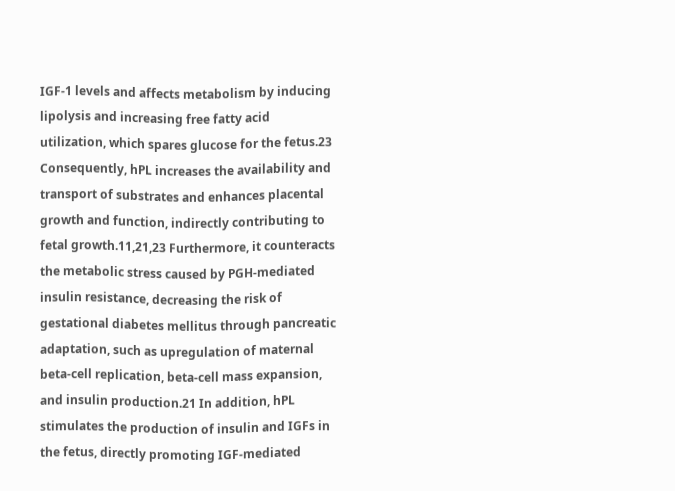IGF-1 levels and affects metabolism by inducing lipolysis and increasing free fatty acid utilization, which spares glucose for the fetus.23 Consequently, hPL increases the availability and transport of substrates and enhances placental growth and function, indirectly contributing to fetal growth.11,21,23 Furthermore, it counteracts the metabolic stress caused by PGH-mediated insulin resistance, decreasing the risk of gestational diabetes mellitus through pancreatic adaptation, such as upregulation of maternal beta-cell replication, beta-cell mass expansion, and insulin production.21 In addition, hPL stimulates the production of insulin and IGFs in the fetus, directly promoting IGF-mediated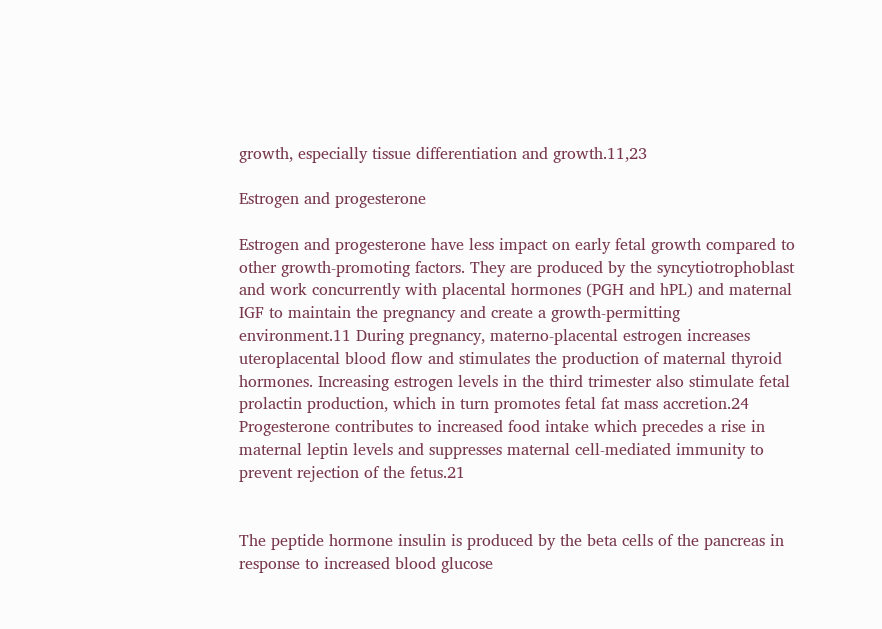growth, especially tissue differentiation and growth.11,23

Estrogen and progesterone

Estrogen and progesterone have less impact on early fetal growth compared to other growth-promoting factors. They are produced by the syncytiotrophoblast and work concurrently with placental hormones (PGH and hPL) and maternal IGF to maintain the pregnancy and create a growth-permitting environment.11 During pregnancy, materno-placental estrogen increases uteroplacental blood flow and stimulates the production of maternal thyroid hormones. Increasing estrogen levels in the third trimester also stimulate fetal prolactin production, which in turn promotes fetal fat mass accretion.24 Progesterone contributes to increased food intake which precedes a rise in maternal leptin levels and suppresses maternal cell-mediated immunity to prevent rejection of the fetus.21


The peptide hormone insulin is produced by the beta cells of the pancreas in response to increased blood glucose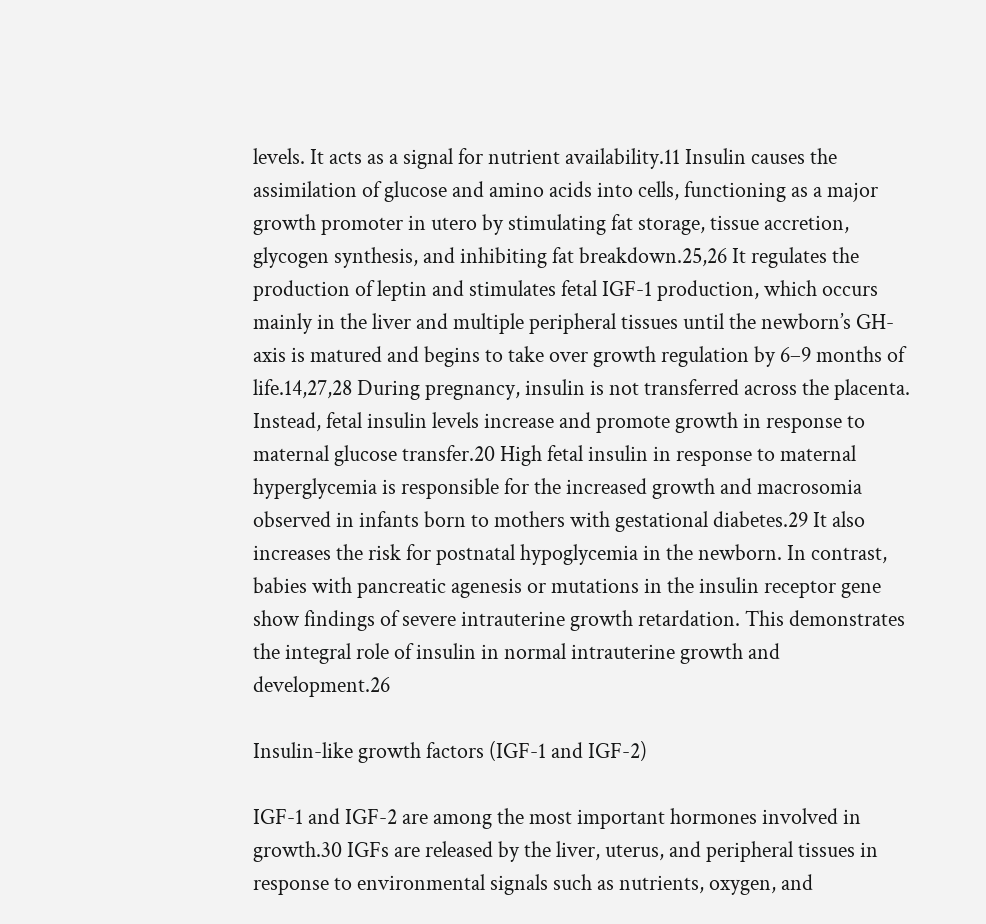levels. It acts as a signal for nutrient availability.11 Insulin causes the assimilation of glucose and amino acids into cells, functioning as a major growth promoter in utero by stimulating fat storage, tissue accretion, glycogen synthesis, and inhibiting fat breakdown.25,26 It regulates the production of leptin and stimulates fetal IGF-1 production, which occurs mainly in the liver and multiple peripheral tissues until the newborn’s GH-axis is matured and begins to take over growth regulation by 6–9 months of life.14,27,28 During pregnancy, insulin is not transferred across the placenta. Instead, fetal insulin levels increase and promote growth in response to maternal glucose transfer.20 High fetal insulin in response to maternal hyperglycemia is responsible for the increased growth and macrosomia observed in infants born to mothers with gestational diabetes.29 It also increases the risk for postnatal hypoglycemia in the newborn. In contrast, babies with pancreatic agenesis or mutations in the insulin receptor gene show findings of severe intrauterine growth retardation. This demonstrates the integral role of insulin in normal intrauterine growth and development.26

Insulin-like growth factors (IGF-1 and IGF-2)

IGF-1 and IGF-2 are among the most important hormones involved in growth.30 IGFs are released by the liver, uterus, and peripheral tissues in response to environmental signals such as nutrients, oxygen, and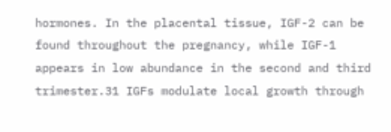hormones. In the placental tissue, IGF-2 can be found throughout the pregnancy, while IGF-1 appears in low abundance in the second and third trimester.31 IGFs modulate local growth through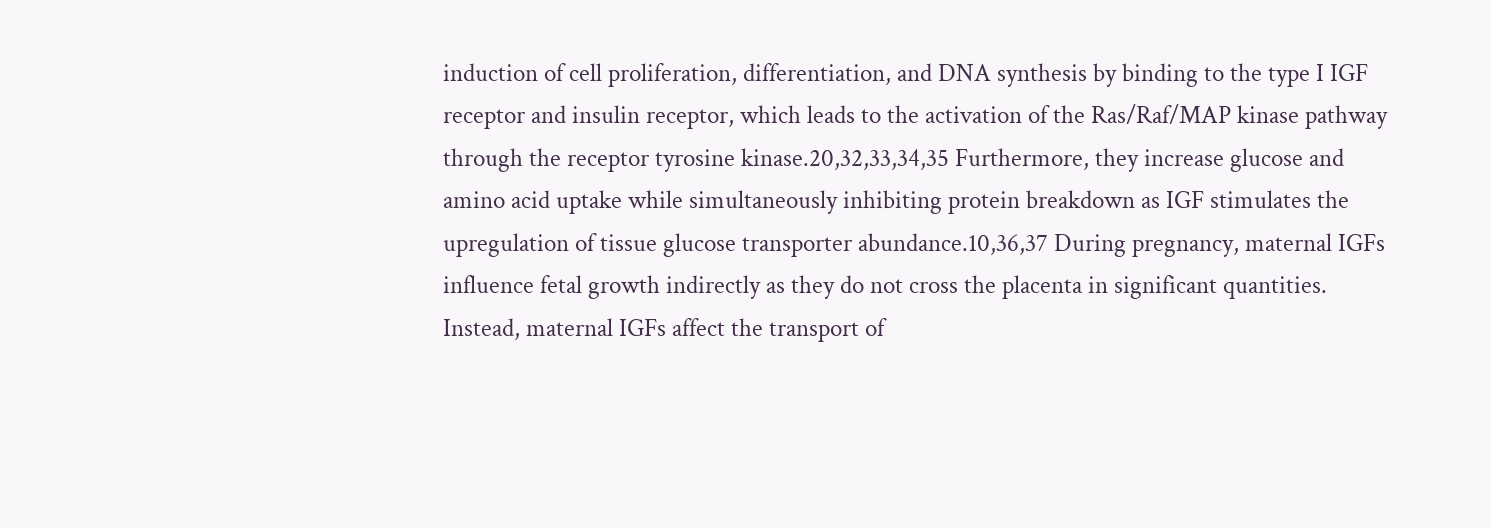induction of cell proliferation, differentiation, and DNA synthesis by binding to the type I IGF receptor and insulin receptor, which leads to the activation of the Ras/Raf/MAP kinase pathway through the receptor tyrosine kinase.20,32,33,34,35 Furthermore, they increase glucose and amino acid uptake while simultaneously inhibiting protein breakdown as IGF stimulates the upregulation of tissue glucose transporter abundance.10,36,37 During pregnancy, maternal IGFs influence fetal growth indirectly as they do not cross the placenta in significant quantities. Instead, maternal IGFs affect the transport of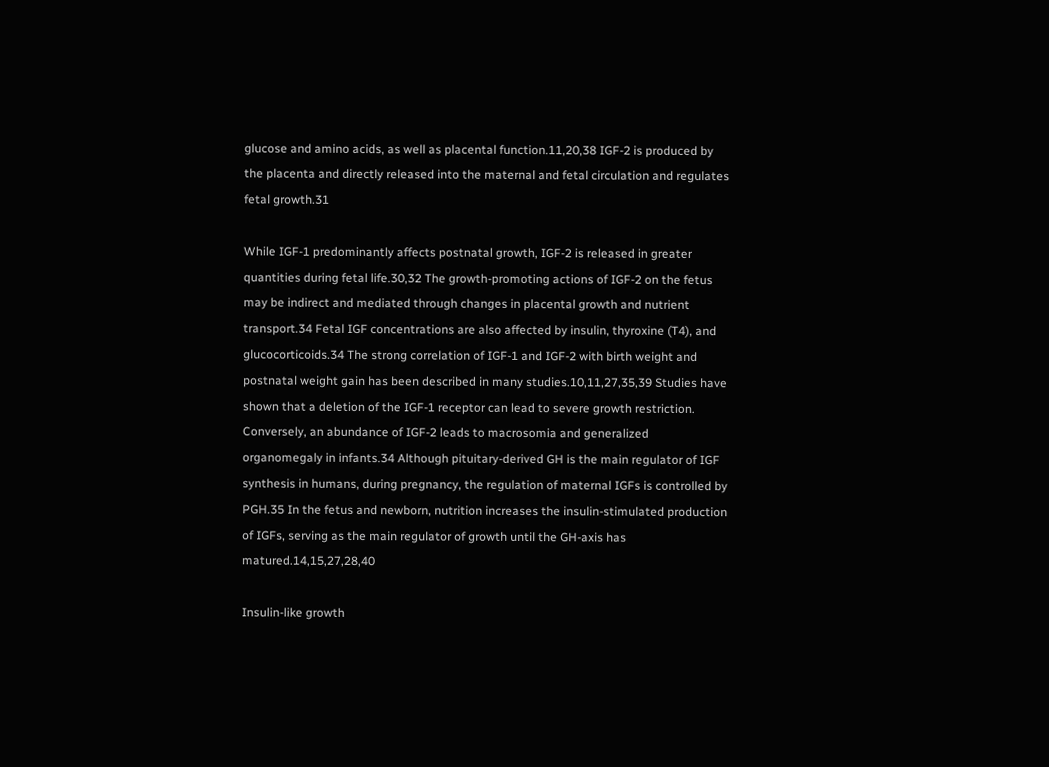glucose and amino acids, as well as placental function.11,20,38 IGF-2 is produced by the placenta and directly released into the maternal and fetal circulation and regulates fetal growth.31

While IGF-1 predominantly affects postnatal growth, IGF-2 is released in greater quantities during fetal life.30,32 The growth-promoting actions of IGF-2 on the fetus may be indirect and mediated through changes in placental growth and nutrient transport.34 Fetal IGF concentrations are also affected by insulin, thyroxine (T4), and glucocorticoids.34 The strong correlation of IGF-1 and IGF-2 with birth weight and postnatal weight gain has been described in many studies.10,11,27,35,39 Studies have shown that a deletion of the IGF-1 receptor can lead to severe growth restriction. Conversely, an abundance of IGF-2 leads to macrosomia and generalized organomegaly in infants.34 Although pituitary-derived GH is the main regulator of IGF synthesis in humans, during pregnancy, the regulation of maternal IGFs is controlled by PGH.35 In the fetus and newborn, nutrition increases the insulin-stimulated production of IGFs, serving as the main regulator of growth until the GH-axis has matured.14,15,27,28,40

Insulin-like growth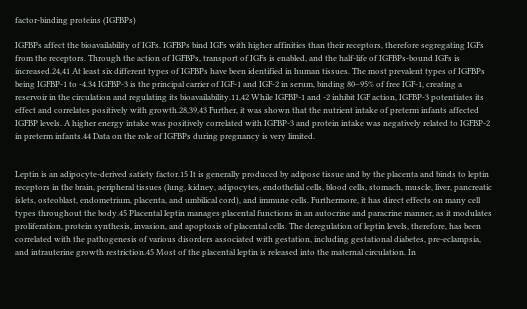factor-binding proteins (IGFBPs)

IGFBPs affect the bioavailability of IGFs. IGFBPs bind IGFs with higher affinities than their receptors, therefore segregating IGFs from the receptors. Through the action of IGFBPs, transport of IGFs is enabled, and the half-life of IGFBPs-bound IGFs is increased.24,41 At least six different types of IGFBPs have been identified in human tissues. The most prevalent types of IGFBPs being IGFBP-1 to -4.34 IGFBP-3 is the principal carrier of IGF-1 and IGF-2 in serum, binding 80–95% of free IGF-1, creating a reservoir in the circulation and regulating its bioavailability.11,42 While IGFBP-1 and -2 inhibit IGF action, IGFBP-3 potentiates its effect and correlates positively with growth.28,39,43 Further, it was shown that the nutrient intake of preterm infants affected IGFBP levels. A higher energy intake was positively correlated with IGFBP-3 and protein intake was negatively related to IGFBP-2 in preterm infants.44 Data on the role of IGFBPs during pregnancy is very limited.


Leptin is an adipocyte-derived satiety factor.15 It is generally produced by adipose tissue and by the placenta and binds to leptin receptors in the brain, peripheral tissues (lung, kidney, adipocytes, endothelial cells, blood cells, stomach, muscle, liver, pancreatic islets, osteoblast, endometrium, placenta, and umbilical cord), and immune cells. Furthermore, it has direct effects on many cell types throughout the body.45 Placental leptin manages placental functions in an autocrine and paracrine manner, as it modulates proliferation, protein synthesis, invasion, and apoptosis of placental cells. The deregulation of leptin levels, therefore, has been correlated with the pathogenesis of various disorders associated with gestation, including gestational diabetes, pre-eclampsia, and intrauterine growth restriction.45 Most of the placental leptin is released into the maternal circulation. In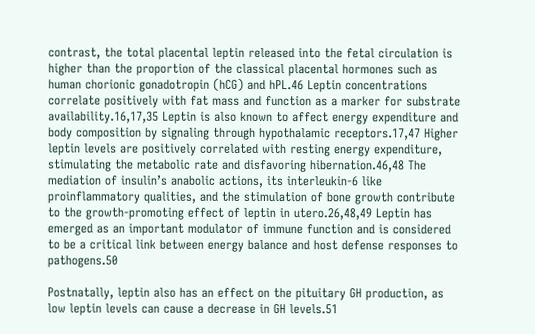contrast, the total placental leptin released into the fetal circulation is higher than the proportion of the classical placental hormones such as human chorionic gonadotropin (hCG) and hPL.46 Leptin concentrations correlate positively with fat mass and function as a marker for substrate availability.16,17,35 Leptin is also known to affect energy expenditure and body composition by signaling through hypothalamic receptors.17,47 Higher leptin levels are positively correlated with resting energy expenditure, stimulating the metabolic rate and disfavoring hibernation.46,48 The mediation of insulin’s anabolic actions, its interleukin-6 like proinflammatory qualities, and the stimulation of bone growth contribute to the growth-promoting effect of leptin in utero.26,48,49 Leptin has emerged as an important modulator of immune function and is considered to be a critical link between energy balance and host defense responses to pathogens.50

Postnatally, leptin also has an effect on the pituitary GH production, as low leptin levels can cause a decrease in GH levels.51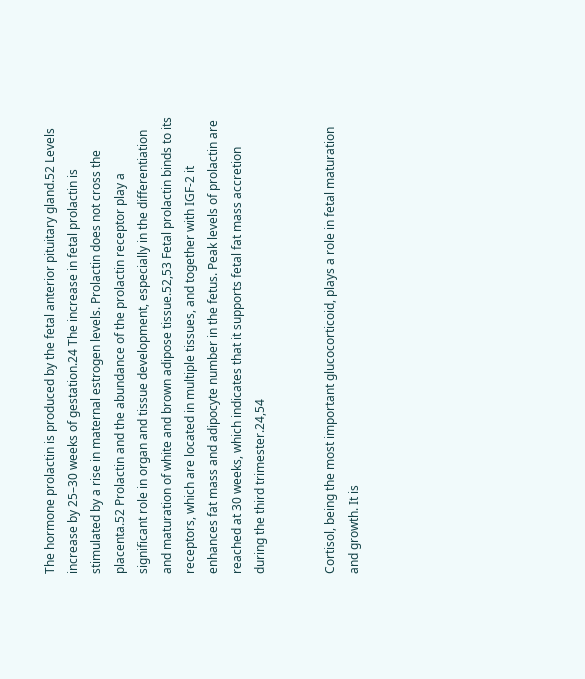The hormone prolactin is produced by the fetal anterior pituitary gland.52 Levels increase by 25–30 weeks of gestation.24 The increase in fetal prolactin is stimulated by a rise in maternal estrogen levels. Prolactin does not cross the placenta.52 Prolactin and the abundance of the prolactin receptor play a significant role in organ and tissue development, especially in the differentiation and maturation of white and brown adipose tissue.52,53 Fetal prolactin binds to its receptors, which are located in multiple tissues, and together with IGF-2 it enhances fat mass and adipocyte number in the fetus. Peak levels of prolactin are reached at 30 weeks, which indicates that it supports fetal fat mass accretion during the third trimester.24,54


Cortisol, being the most important glucocorticoid, plays a role in fetal maturation and growth. It is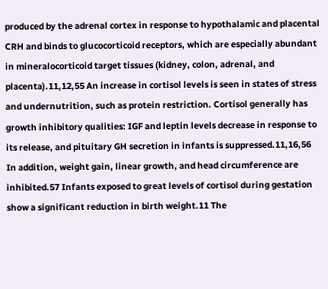produced by the adrenal cortex in response to hypothalamic and placental CRH and binds to glucocorticoid receptors, which are especially abundant in mineralocorticoid target tissues (kidney, colon, adrenal, and placenta).11,12,55 An increase in cortisol levels is seen in states of stress and undernutrition, such as protein restriction. Cortisol generally has growth inhibitory qualities: IGF and leptin levels decrease in response to its release, and pituitary GH secretion in infants is suppressed.11,16,56 In addition, weight gain, linear growth, and head circumference are inhibited.57 Infants exposed to great levels of cortisol during gestation show a significant reduction in birth weight.11 The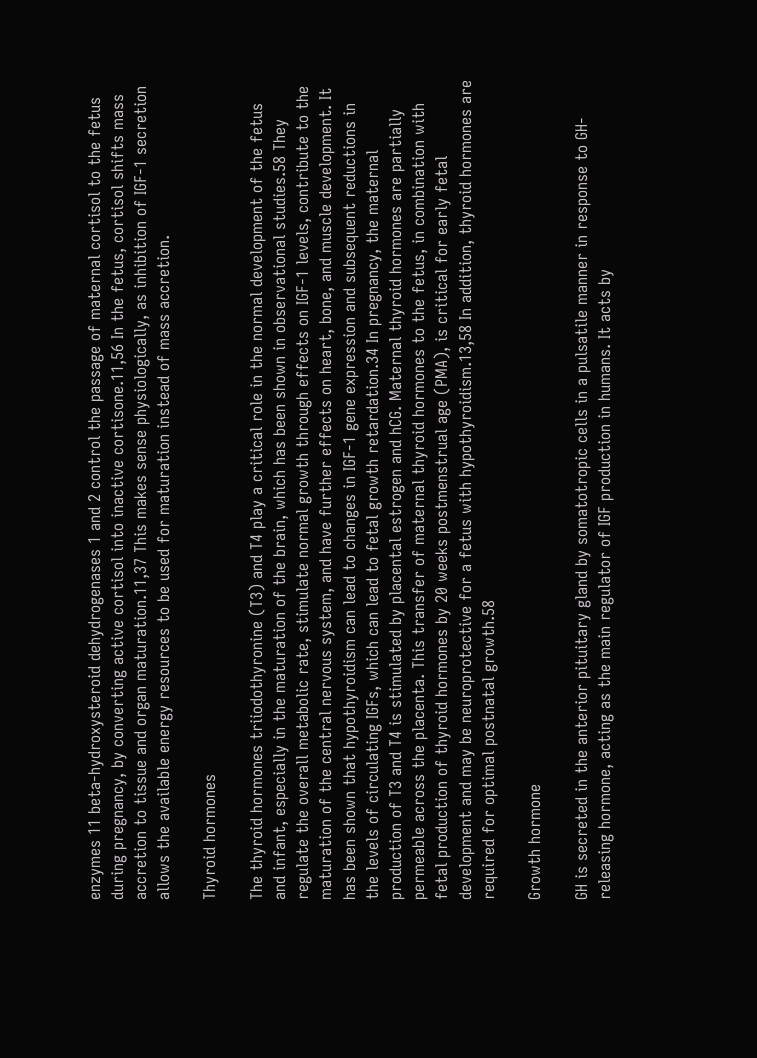enzymes 11 beta-hydroxysteroid dehydrogenases 1 and 2 control the passage of maternal cortisol to the fetus during pregnancy, by converting active cortisol into inactive cortisone.11,56 In the fetus, cortisol shifts mass accretion to tissue and organ maturation.11,37 This makes sense physiologically, as inhibition of IGF-1 secretion allows the available energy resources to be used for maturation instead of mass accretion.

Thyroid hormones

The thyroid hormones triiodothyronine (T3) and T4 play a critical role in the normal development of the fetus and infant, especially in the maturation of the brain, which has been shown in observational studies.58 They regulate the overall metabolic rate, stimulate normal growth through effects on IGF-1 levels, contribute to the maturation of the central nervous system, and have further effects on heart, bone, and muscle development. It has been shown that hypothyroidism can lead to changes in IGF-1 gene expression and subsequent reductions in the levels of circulating IGFs, which can lead to fetal growth retardation.34 In pregnancy, the maternal production of T3 and T4 is stimulated by placental estrogen and hCG. Maternal thyroid hormones are partially permeable across the placenta. This transfer of maternal thyroid hormones to the fetus, in combination with fetal production of thyroid hormones by 20 weeks postmenstrual age (PMA), is critical for early fetal development and may be neuroprotective for a fetus with hypothyroidism.13,58 In addition, thyroid hormones are required for optimal postnatal growth.58

Growth hormone

GH is secreted in the anterior pituitary gland by somatotropic cells in a pulsatile manner in response to GH-releasing hormone, acting as the main regulator of IGF production in humans. It acts by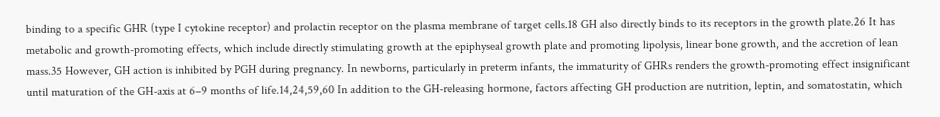binding to a specific GHR (type I cytokine receptor) and prolactin receptor on the plasma membrane of target cells.18 GH also directly binds to its receptors in the growth plate.26 It has metabolic and growth-promoting effects, which include directly stimulating growth at the epiphyseal growth plate and promoting lipolysis, linear bone growth, and the accretion of lean mass.35 However, GH action is inhibited by PGH during pregnancy. In newborns, particularly in preterm infants, the immaturity of GHRs renders the growth-promoting effect insignificant until maturation of the GH-axis at 6–9 months of life.14,24,59,60 In addition to the GH-releasing hormone, factors affecting GH production are nutrition, leptin, and somatostatin, which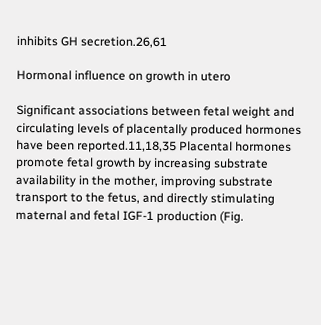inhibits GH secretion.26,61

Hormonal influence on growth in utero

Significant associations between fetal weight and circulating levels of placentally produced hormones have been reported.11,18,35 Placental hormones promote fetal growth by increasing substrate availability in the mother, improving substrate transport to the fetus, and directly stimulating maternal and fetal IGF-1 production (Fig.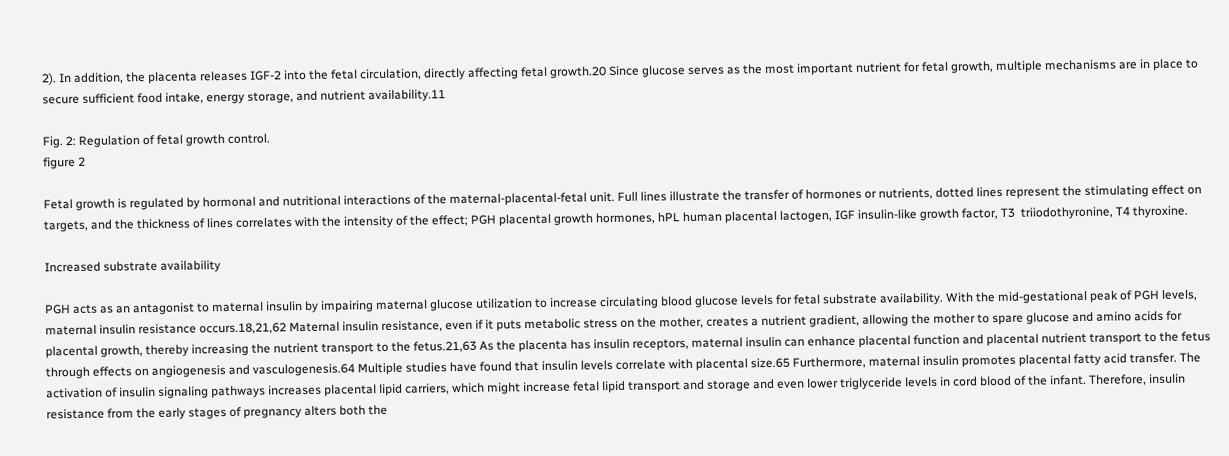2). In addition, the placenta releases IGF-2 into the fetal circulation, directly affecting fetal growth.20 Since glucose serves as the most important nutrient for fetal growth, multiple mechanisms are in place to secure sufficient food intake, energy storage, and nutrient availability.11

Fig. 2: Regulation of fetal growth control.
figure 2

Fetal growth is regulated by hormonal and nutritional interactions of the maternal-placental-fetal unit. Full lines illustrate the transfer of hormones or nutrients, dotted lines represent the stimulating effect on targets, and the thickness of lines correlates with the intensity of the effect; PGH placental growth hormones, hPL human placental lactogen, IGF insulin-like growth factor, T3  triiodothyronine, T4 thyroxine.

Increased substrate availability

PGH acts as an antagonist to maternal insulin by impairing maternal glucose utilization to increase circulating blood glucose levels for fetal substrate availability. With the mid-gestational peak of PGH levels, maternal insulin resistance occurs.18,21,62 Maternal insulin resistance, even if it puts metabolic stress on the mother, creates a nutrient gradient, allowing the mother to spare glucose and amino acids for placental growth, thereby increasing the nutrient transport to the fetus.21,63 As the placenta has insulin receptors, maternal insulin can enhance placental function and placental nutrient transport to the fetus through effects on angiogenesis and vasculogenesis.64 Multiple studies have found that insulin levels correlate with placental size.65 Furthermore, maternal insulin promotes placental fatty acid transfer. The activation of insulin signaling pathways increases placental lipid carriers, which might increase fetal lipid transport and storage and even lower triglyceride levels in cord blood of the infant. Therefore, insulin resistance from the early stages of pregnancy alters both the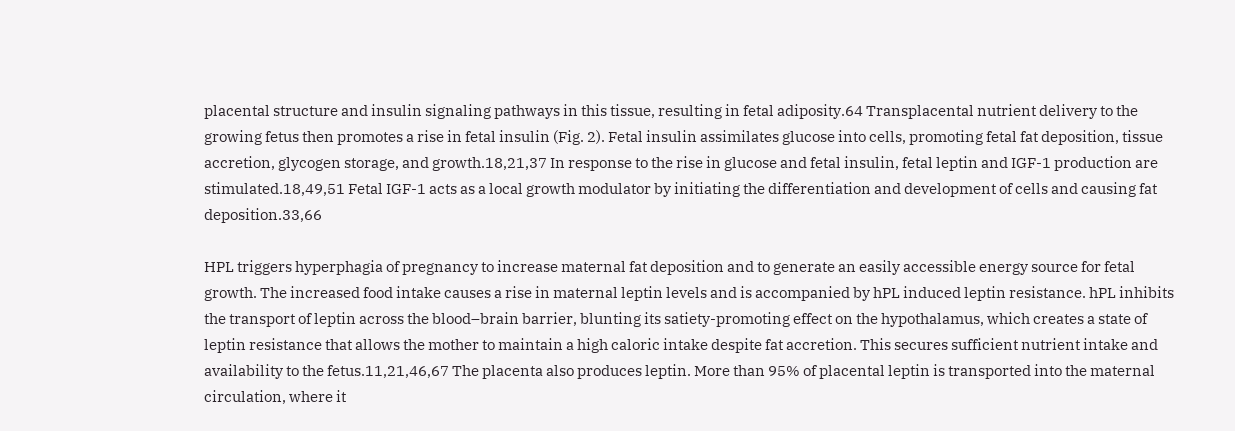placental structure and insulin signaling pathways in this tissue, resulting in fetal adiposity.64 Transplacental nutrient delivery to the growing fetus then promotes a rise in fetal insulin (Fig. 2). Fetal insulin assimilates glucose into cells, promoting fetal fat deposition, tissue accretion, glycogen storage, and growth.18,21,37 In response to the rise in glucose and fetal insulin, fetal leptin and IGF-1 production are stimulated.18,49,51 Fetal IGF-1 acts as a local growth modulator by initiating the differentiation and development of cells and causing fat deposition.33,66

HPL triggers hyperphagia of pregnancy to increase maternal fat deposition and to generate an easily accessible energy source for fetal growth. The increased food intake causes a rise in maternal leptin levels and is accompanied by hPL induced leptin resistance. hPL inhibits the transport of leptin across the blood–brain barrier, blunting its satiety-promoting effect on the hypothalamus, which creates a state of leptin resistance that allows the mother to maintain a high caloric intake despite fat accretion. This secures sufficient nutrient intake and availability to the fetus.11,21,46,67 The placenta also produces leptin. More than 95% of placental leptin is transported into the maternal circulation, where it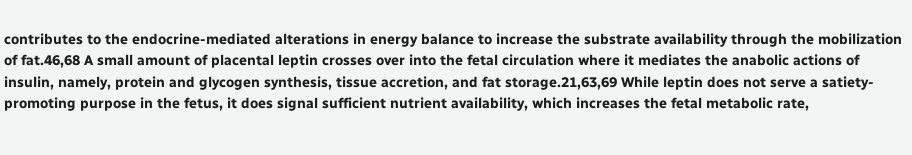contributes to the endocrine-mediated alterations in energy balance to increase the substrate availability through the mobilization of fat.46,68 A small amount of placental leptin crosses over into the fetal circulation where it mediates the anabolic actions of insulin, namely, protein and glycogen synthesis, tissue accretion, and fat storage.21,63,69 While leptin does not serve a satiety-promoting purpose in the fetus, it does signal sufficient nutrient availability, which increases the fetal metabolic rate,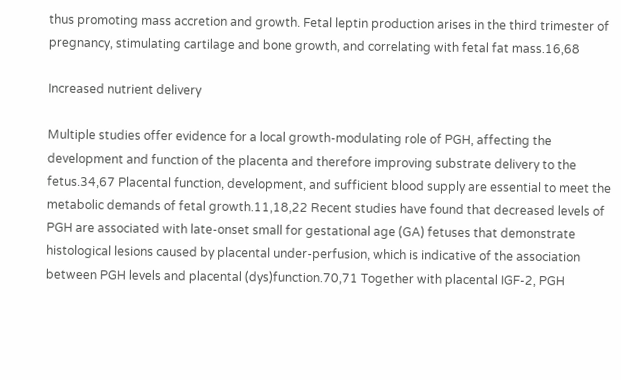thus promoting mass accretion and growth. Fetal leptin production arises in the third trimester of pregnancy, stimulating cartilage and bone growth, and correlating with fetal fat mass.16,68

Increased nutrient delivery

Multiple studies offer evidence for a local growth-modulating role of PGH, affecting the development and function of the placenta and therefore improving substrate delivery to the fetus.34,67 Placental function, development, and sufficient blood supply are essential to meet the metabolic demands of fetal growth.11,18,22 Recent studies have found that decreased levels of PGH are associated with late-onset small for gestational age (GA) fetuses that demonstrate histological lesions caused by placental under-perfusion, which is indicative of the association between PGH levels and placental (dys)function.70,71 Together with placental IGF-2, PGH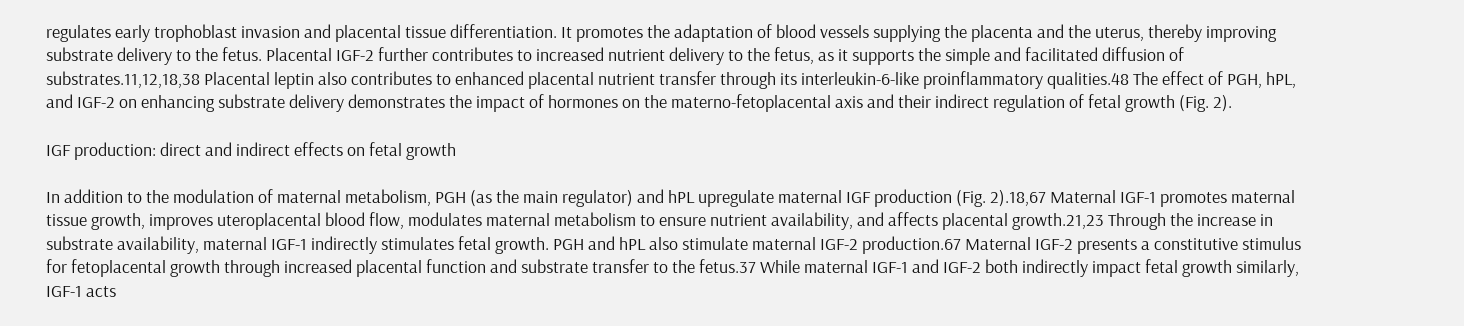regulates early trophoblast invasion and placental tissue differentiation. It promotes the adaptation of blood vessels supplying the placenta and the uterus, thereby improving substrate delivery to the fetus. Placental IGF-2 further contributes to increased nutrient delivery to the fetus, as it supports the simple and facilitated diffusion of substrates.11,12,18,38 Placental leptin also contributes to enhanced placental nutrient transfer through its interleukin-6-like proinflammatory qualities.48 The effect of PGH, hPL, and IGF-2 on enhancing substrate delivery demonstrates the impact of hormones on the materno-fetoplacental axis and their indirect regulation of fetal growth (Fig. 2).

IGF production: direct and indirect effects on fetal growth

In addition to the modulation of maternal metabolism, PGH (as the main regulator) and hPL upregulate maternal IGF production (Fig. 2).18,67 Maternal IGF-1 promotes maternal tissue growth, improves uteroplacental blood flow, modulates maternal metabolism to ensure nutrient availability, and affects placental growth.21,23 Through the increase in substrate availability, maternal IGF-1 indirectly stimulates fetal growth. PGH and hPL also stimulate maternal IGF-2 production.67 Maternal IGF-2 presents a constitutive stimulus for fetoplacental growth through increased placental function and substrate transfer to the fetus.37 While maternal IGF-1 and IGF-2 both indirectly impact fetal growth similarly, IGF-1 acts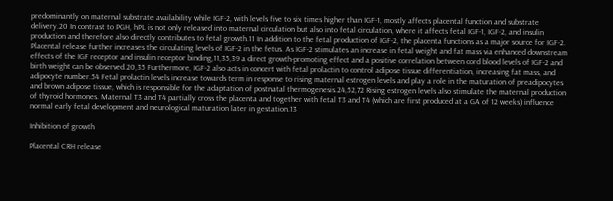predominantly on maternal substrate availability while IGF-2, with levels five to six times higher than IGF-1, mostly affects placental function and substrate delivery.20 In contrast to PGH, hPL is not only released into maternal circulation but also into fetal circulation, where it affects fetal IGF-1, IGF-2, and insulin production and therefore also directly contributes to fetal growth.11 In addition to the fetal production of IGF-2, the placenta functions as a major source for IGF-2. Placental release further increases the circulating levels of IGF-2 in the fetus. As IGF-2 stimulates an increase in fetal weight and fat mass via enhanced downstream effects of the IGF receptor and insulin receptor binding,11,35,39 a direct growth-promoting effect and a positive correlation between cord blood levels of IGF-2 and birth weight can be observed.20,35 Furthermore, IGF-2 also acts in concert with fetal prolactin to control adipose tissue differentiation, increasing fat mass, and adipocyte number.54 Fetal prolactin levels increase towards term in response to rising maternal estrogen levels and play a role in the maturation of preadipocytes and brown adipose tissue, which is responsible for the adaptation of postnatal thermogenesis.24,52,72 Rising estrogen levels also stimulate the maternal production of thyroid hormones. Maternal T3 and T4 partially cross the placenta and together with fetal T3 and T4 (which are first produced at a GA of 12 weeks) influence normal early fetal development and neurological maturation later in gestation.13

Inhibition of growth

Placental CRH release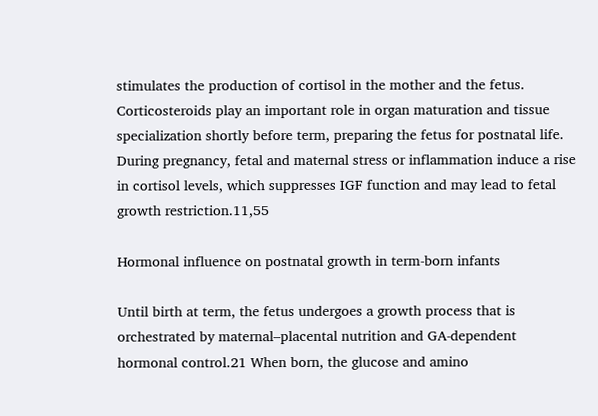stimulates the production of cortisol in the mother and the fetus. Corticosteroids play an important role in organ maturation and tissue specialization shortly before term, preparing the fetus for postnatal life. During pregnancy, fetal and maternal stress or inflammation induce a rise in cortisol levels, which suppresses IGF function and may lead to fetal growth restriction.11,55

Hormonal influence on postnatal growth in term-born infants

Until birth at term, the fetus undergoes a growth process that is orchestrated by maternal–placental nutrition and GA-dependent hormonal control.21 When born, the glucose and amino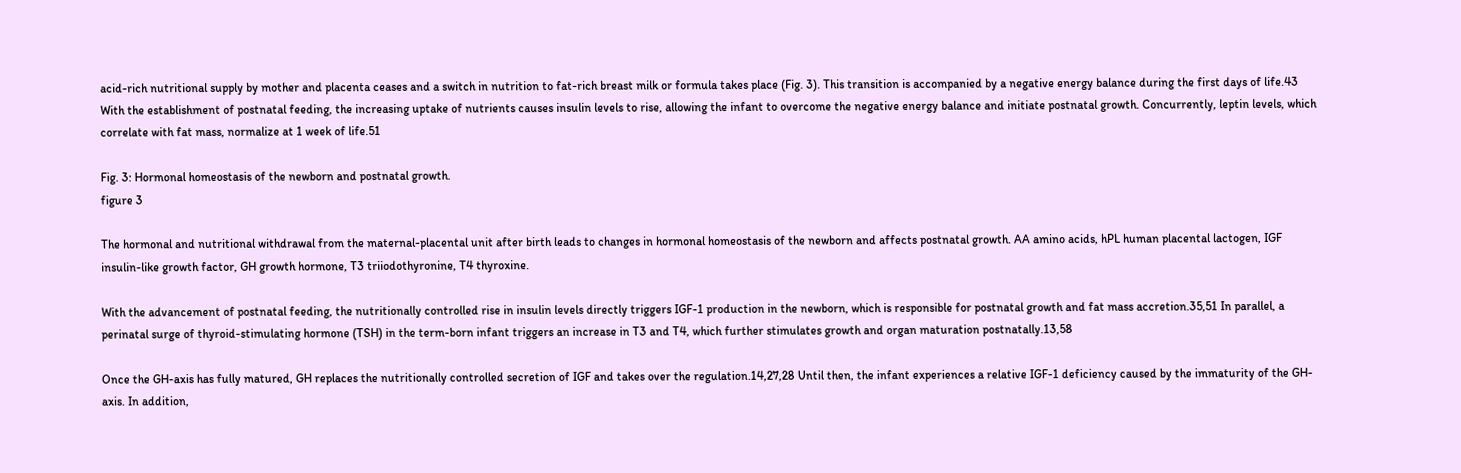acid-rich nutritional supply by mother and placenta ceases and a switch in nutrition to fat-rich breast milk or formula takes place (Fig. 3). This transition is accompanied by a negative energy balance during the first days of life.43 With the establishment of postnatal feeding, the increasing uptake of nutrients causes insulin levels to rise, allowing the infant to overcome the negative energy balance and initiate postnatal growth. Concurrently, leptin levels, which correlate with fat mass, normalize at 1 week of life.51

Fig. 3: Hormonal homeostasis of the newborn and postnatal growth.
figure 3

The hormonal and nutritional withdrawal from the maternal-placental unit after birth leads to changes in hormonal homeostasis of the newborn and affects postnatal growth. AA amino acids, hPL human placental lactogen, IGF insulin-like growth factor, GH growth hormone, T3 triiodothyronine, T4 thyroxine.

With the advancement of postnatal feeding, the nutritionally controlled rise in insulin levels directly triggers IGF-1 production in the newborn, which is responsible for postnatal growth and fat mass accretion.35,51 In parallel, a perinatal surge of thyroid-stimulating hormone (TSH) in the term-born infant triggers an increase in T3 and T4, which further stimulates growth and organ maturation postnatally.13,58

Once the GH-axis has fully matured, GH replaces the nutritionally controlled secretion of IGF and takes over the regulation.14,27,28 Until then, the infant experiences a relative IGF-1 deficiency caused by the immaturity of the GH-axis. In addition,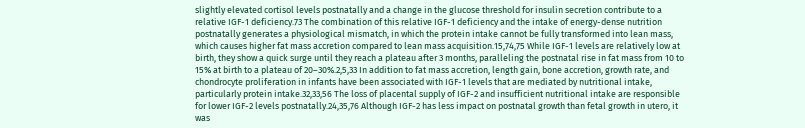slightly elevated cortisol levels postnatally and a change in the glucose threshold for insulin secretion contribute to a relative IGF-1 deficiency.73 The combination of this relative IGF-1 deficiency and the intake of energy-dense nutrition postnatally generates a physiological mismatch, in which the protein intake cannot be fully transformed into lean mass, which causes higher fat mass accretion compared to lean mass acquisition.15,74,75 While IGF-1 levels are relatively low at birth, they show a quick surge until they reach a plateau after 3 months, paralleling the postnatal rise in fat mass from 10 to 15% at birth to a plateau of 20–30%.2,5,33 In addition to fat mass accretion, length gain, bone accretion, growth rate, and chondrocyte proliferation in infants have been associated with IGF-1 levels that are mediated by nutritional intake, particularly protein intake.32,33,56 The loss of placental supply of IGF-2 and insufficient nutritional intake are responsible for lower IGF-2 levels postnatally.24,35,76 Although IGF-2 has less impact on postnatal growth than fetal growth in utero, it was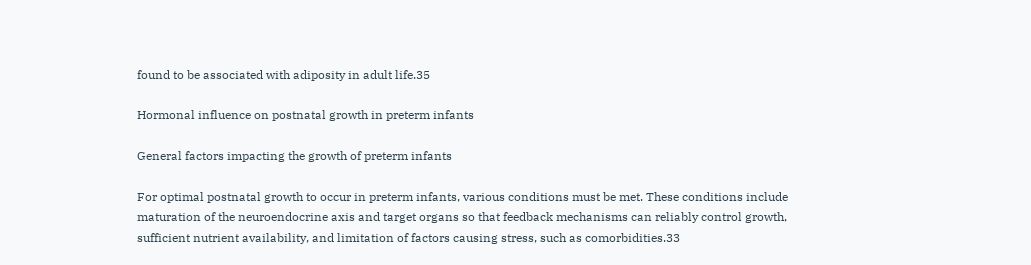found to be associated with adiposity in adult life.35

Hormonal influence on postnatal growth in preterm infants

General factors impacting the growth of preterm infants

For optimal postnatal growth to occur in preterm infants, various conditions must be met. These conditions include maturation of the neuroendocrine axis and target organs so that feedback mechanisms can reliably control growth, sufficient nutrient availability, and limitation of factors causing stress, such as comorbidities.33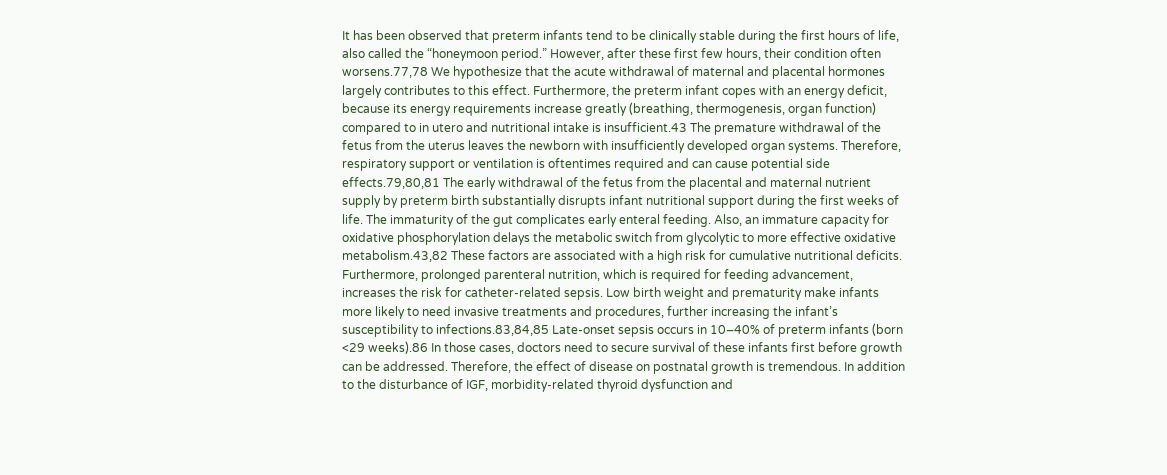It has been observed that preterm infants tend to be clinically stable during the first hours of life, also called the “honeymoon period.” However, after these first few hours, their condition often worsens.77,78 We hypothesize that the acute withdrawal of maternal and placental hormones largely contributes to this effect. Furthermore, the preterm infant copes with an energy deficit, because its energy requirements increase greatly (breathing, thermogenesis, organ function) compared to in utero and nutritional intake is insufficient.43 The premature withdrawal of the fetus from the uterus leaves the newborn with insufficiently developed organ systems. Therefore, respiratory support or ventilation is oftentimes required and can cause potential side effects.79,80,81 The early withdrawal of the fetus from the placental and maternal nutrient supply by preterm birth substantially disrupts infant nutritional support during the first weeks of life. The immaturity of the gut complicates early enteral feeding. Also, an immature capacity for oxidative phosphorylation delays the metabolic switch from glycolytic to more effective oxidative metabolism.43,82 These factors are associated with a high risk for cumulative nutritional deficits. Furthermore, prolonged parenteral nutrition, which is required for feeding advancement, increases the risk for catheter-related sepsis. Low birth weight and prematurity make infants more likely to need invasive treatments and procedures, further increasing the infant’s susceptibility to infections.83,84,85 Late-onset sepsis occurs in 10–40% of preterm infants (born <29 weeks).86 In those cases, doctors need to secure survival of these infants first before growth can be addressed. Therefore, the effect of disease on postnatal growth is tremendous. In addition to the disturbance of IGF, morbidity-related thyroid dysfunction and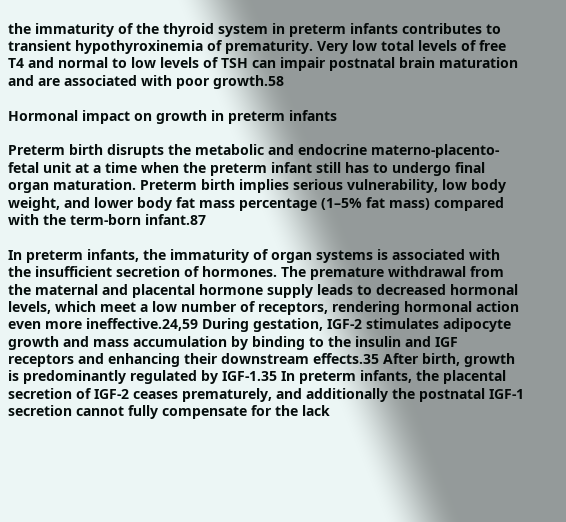the immaturity of the thyroid system in preterm infants contributes to transient hypothyroxinemia of prematurity. Very low total levels of free T4 and normal to low levels of TSH can impair postnatal brain maturation and are associated with poor growth.58

Hormonal impact on growth in preterm infants

Preterm birth disrupts the metabolic and endocrine materno-placento-fetal unit at a time when the preterm infant still has to undergo final organ maturation. Preterm birth implies serious vulnerability, low body weight, and lower body fat mass percentage (1–5% fat mass) compared with the term-born infant.87

In preterm infants, the immaturity of organ systems is associated with the insufficient secretion of hormones. The premature withdrawal from the maternal and placental hormone supply leads to decreased hormonal levels, which meet a low number of receptors, rendering hormonal action even more ineffective.24,59 During gestation, IGF-2 stimulates adipocyte growth and mass accumulation by binding to the insulin and IGF receptors and enhancing their downstream effects.35 After birth, growth is predominantly regulated by IGF-1.35 In preterm infants, the placental secretion of IGF-2 ceases prematurely, and additionally the postnatal IGF-1 secretion cannot fully compensate for the lack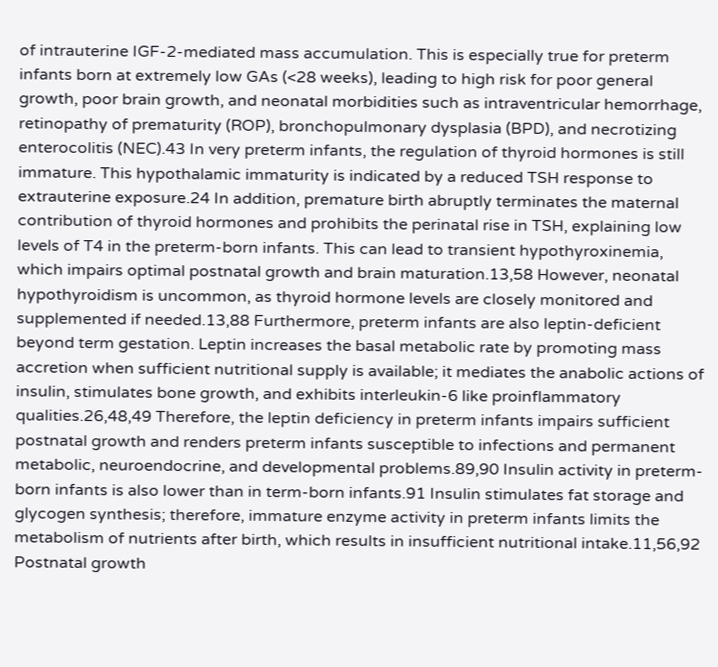of intrauterine IGF-2-mediated mass accumulation. This is especially true for preterm infants born at extremely low GAs (<28 weeks), leading to high risk for poor general growth, poor brain growth, and neonatal morbidities such as intraventricular hemorrhage, retinopathy of prematurity (ROP), bronchopulmonary dysplasia (BPD), and necrotizing enterocolitis (NEC).43 In very preterm infants, the regulation of thyroid hormones is still immature. This hypothalamic immaturity is indicated by a reduced TSH response to extrauterine exposure.24 In addition, premature birth abruptly terminates the maternal contribution of thyroid hormones and prohibits the perinatal rise in TSH, explaining low levels of T4 in the preterm-born infants. This can lead to transient hypothyroxinemia, which impairs optimal postnatal growth and brain maturation.13,58 However, neonatal hypothyroidism is uncommon, as thyroid hormone levels are closely monitored and supplemented if needed.13,88 Furthermore, preterm infants are also leptin-deficient beyond term gestation. Leptin increases the basal metabolic rate by promoting mass accretion when sufficient nutritional supply is available; it mediates the anabolic actions of insulin, stimulates bone growth, and exhibits interleukin-6 like proinflammatory qualities.26,48,49 Therefore, the leptin deficiency in preterm infants impairs sufficient postnatal growth and renders preterm infants susceptible to infections and permanent metabolic, neuroendocrine, and developmental problems.89,90 Insulin activity in preterm-born infants is also lower than in term-born infants.91 Insulin stimulates fat storage and glycogen synthesis; therefore, immature enzyme activity in preterm infants limits the metabolism of nutrients after birth, which results in insufficient nutritional intake.11,56,92 Postnatal growth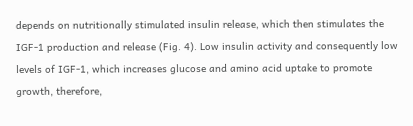depends on nutritionally stimulated insulin release, which then stimulates the IGF-1 production and release (Fig. 4). Low insulin activity and consequently low levels of IGF-1, which increases glucose and amino acid uptake to promote growth, therefore,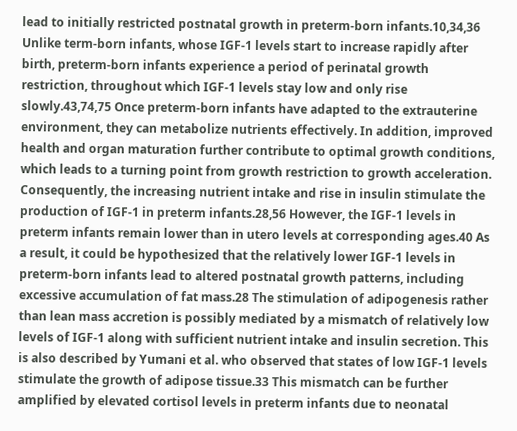lead to initially restricted postnatal growth in preterm-born infants.10,34,36 Unlike term-born infants, whose IGF-1 levels start to increase rapidly after birth, preterm-born infants experience a period of perinatal growth restriction, throughout which IGF-1 levels stay low and only rise slowly.43,74,75 Once preterm-born infants have adapted to the extrauterine environment, they can metabolize nutrients effectively. In addition, improved health and organ maturation further contribute to optimal growth conditions, which leads to a turning point from growth restriction to growth acceleration. Consequently, the increasing nutrient intake and rise in insulin stimulate the production of IGF-1 in preterm infants.28,56 However, the IGF-1 levels in preterm infants remain lower than in utero levels at corresponding ages.40 As a result, it could be hypothesized that the relatively lower IGF-1 levels in preterm-born infants lead to altered postnatal growth patterns, including excessive accumulation of fat mass.28 The stimulation of adipogenesis rather than lean mass accretion is possibly mediated by a mismatch of relatively low levels of IGF-1 along with sufficient nutrient intake and insulin secretion. This is also described by Yumani et al. who observed that states of low IGF-1 levels stimulate the growth of adipose tissue.33 This mismatch can be further amplified by elevated cortisol levels in preterm infants due to neonatal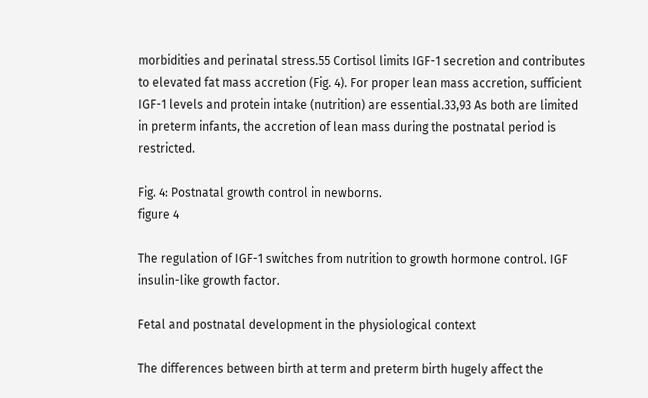morbidities and perinatal stress.55 Cortisol limits IGF-1 secretion and contributes to elevated fat mass accretion (Fig. 4). For proper lean mass accretion, sufficient IGF-1 levels and protein intake (nutrition) are essential.33,93 As both are limited in preterm infants, the accretion of lean mass during the postnatal period is restricted.

Fig. 4: Postnatal growth control in newborns.
figure 4

The regulation of IGF-1 switches from nutrition to growth hormone control. IGF insulin-like growth factor.

Fetal and postnatal development in the physiological context

The differences between birth at term and preterm birth hugely affect the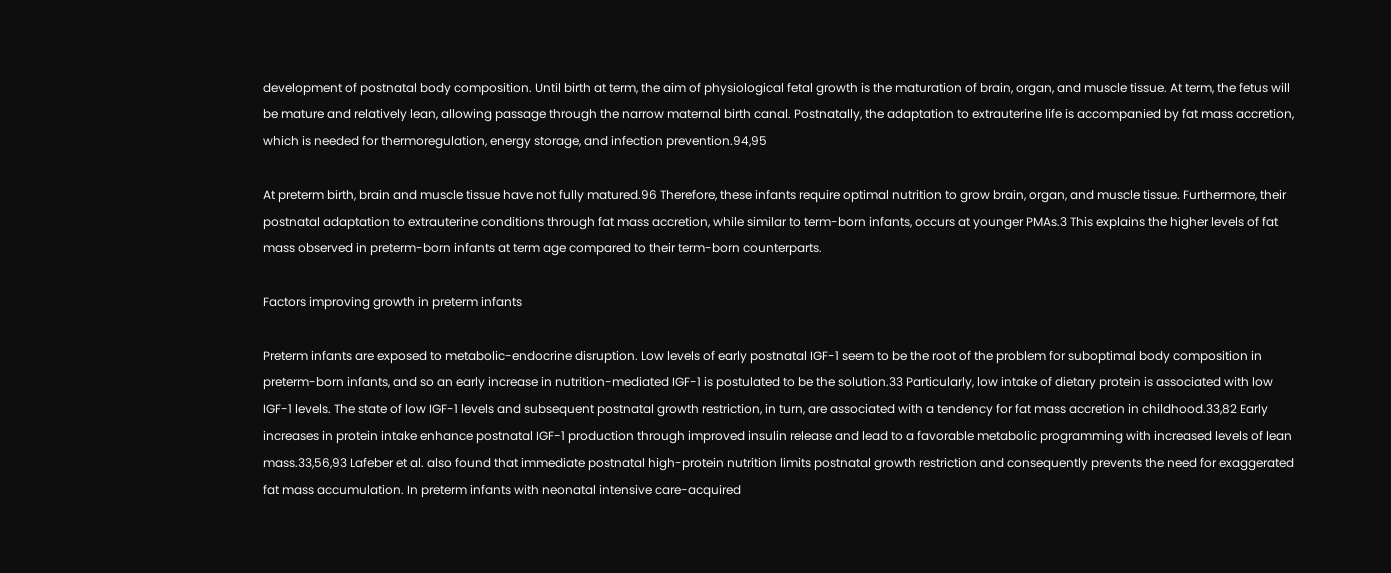development of postnatal body composition. Until birth at term, the aim of physiological fetal growth is the maturation of brain, organ, and muscle tissue. At term, the fetus will be mature and relatively lean, allowing passage through the narrow maternal birth canal. Postnatally, the adaptation to extrauterine life is accompanied by fat mass accretion, which is needed for thermoregulation, energy storage, and infection prevention.94,95

At preterm birth, brain and muscle tissue have not fully matured.96 Therefore, these infants require optimal nutrition to grow brain, organ, and muscle tissue. Furthermore, their postnatal adaptation to extrauterine conditions through fat mass accretion, while similar to term-born infants, occurs at younger PMAs.3 This explains the higher levels of fat mass observed in preterm-born infants at term age compared to their term-born counterparts.

Factors improving growth in preterm infants

Preterm infants are exposed to metabolic-endocrine disruption. Low levels of early postnatal IGF-1 seem to be the root of the problem for suboptimal body composition in preterm-born infants, and so an early increase in nutrition-mediated IGF-1 is postulated to be the solution.33 Particularly, low intake of dietary protein is associated with low IGF-1 levels. The state of low IGF-1 levels and subsequent postnatal growth restriction, in turn, are associated with a tendency for fat mass accretion in childhood.33,82 Early increases in protein intake enhance postnatal IGF-1 production through improved insulin release and lead to a favorable metabolic programming with increased levels of lean mass.33,56,93 Lafeber et al. also found that immediate postnatal high-protein nutrition limits postnatal growth restriction and consequently prevents the need for exaggerated fat mass accumulation. In preterm infants with neonatal intensive care-acquired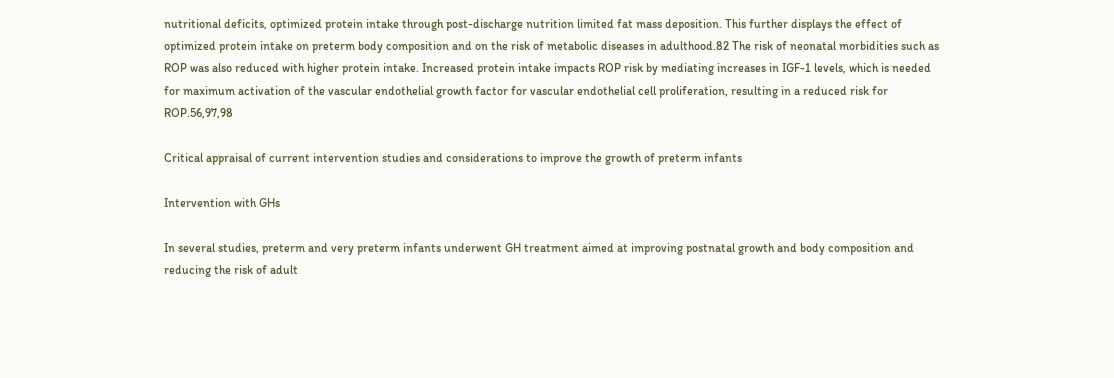nutritional deficits, optimized protein intake through post-discharge nutrition limited fat mass deposition. This further displays the effect of optimized protein intake on preterm body composition and on the risk of metabolic diseases in adulthood.82 The risk of neonatal morbidities such as ROP was also reduced with higher protein intake. Increased protein intake impacts ROP risk by mediating increases in IGF-1 levels, which is needed for maximum activation of the vascular endothelial growth factor for vascular endothelial cell proliferation, resulting in a reduced risk for ROP.56,97,98

Critical appraisal of current intervention studies and considerations to improve the growth of preterm infants

Intervention with GHs

In several studies, preterm and very preterm infants underwent GH treatment aimed at improving postnatal growth and body composition and reducing the risk of adult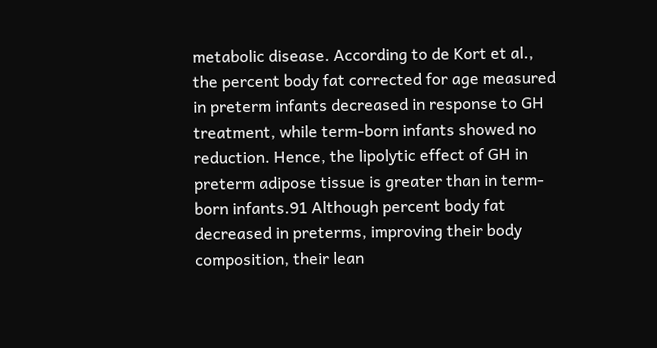metabolic disease. According to de Kort et al., the percent body fat corrected for age measured in preterm infants decreased in response to GH treatment, while term-born infants showed no reduction. Hence, the lipolytic effect of GH in preterm adipose tissue is greater than in term-born infants.91 Although percent body fat decreased in preterms, improving their body composition, their lean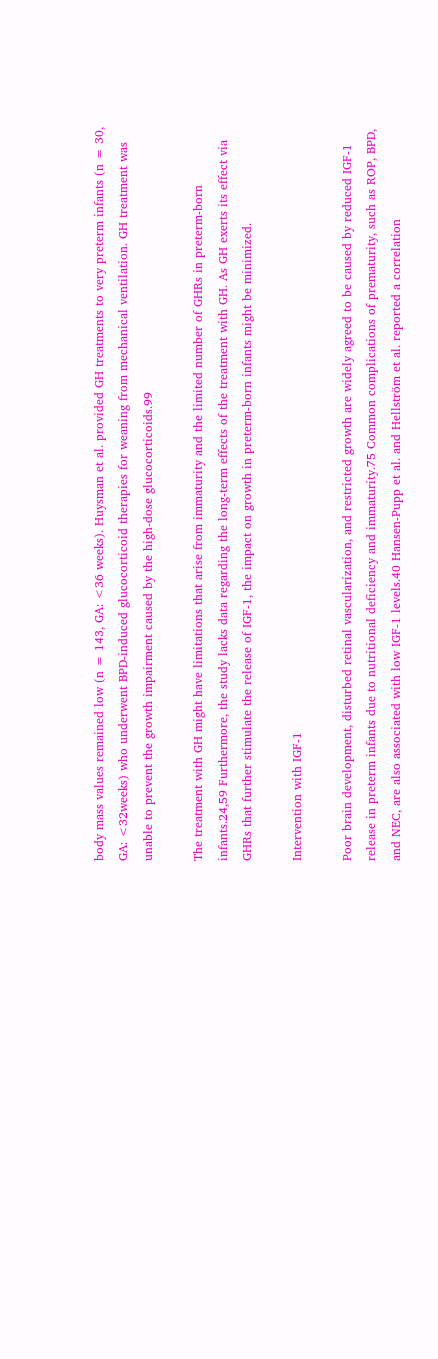body mass values remained low (n = 143, GA: <36 weeks). Huysman et al. provided GH treatments to very preterm infants (n = 30, GA: <32weeks) who underwent BPD-induced glucocorticoid therapies for weaning from mechanical ventilation. GH treatment was unable to prevent the growth impairment caused by the high-dose glucocorticoids.99

The treatment with GH might have limitations that arise from immaturity and the limited number of GHRs in preterm-born infants.24,59 Furthermore, the study lacks data regarding the long-term effects of the treatment with GH. As GH exerts its effect via GHRs that further stimulate the release of IGF-1, the impact on growth in preterm-born infants might be minimized.

Intervention with IGF-1

Poor brain development, disturbed retinal vascularization, and restricted growth are widely agreed to be caused by reduced IGF-1 release in preterm infants due to nutritional deficiency and immaturity.75 Common complications of prematurity, such as ROP, BPD, and NEC, are also associated with low IGF-1 levels.40 Hansen-Pupp et al. and Hellström et al. reported a correlation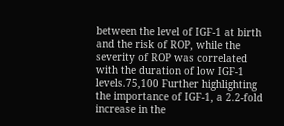between the level of IGF-1 at birth and the risk of ROP, while the severity of ROP was correlated with the duration of low IGF-1 levels.75,100 Further highlighting the importance of IGF-1, a 2.2-fold increase in the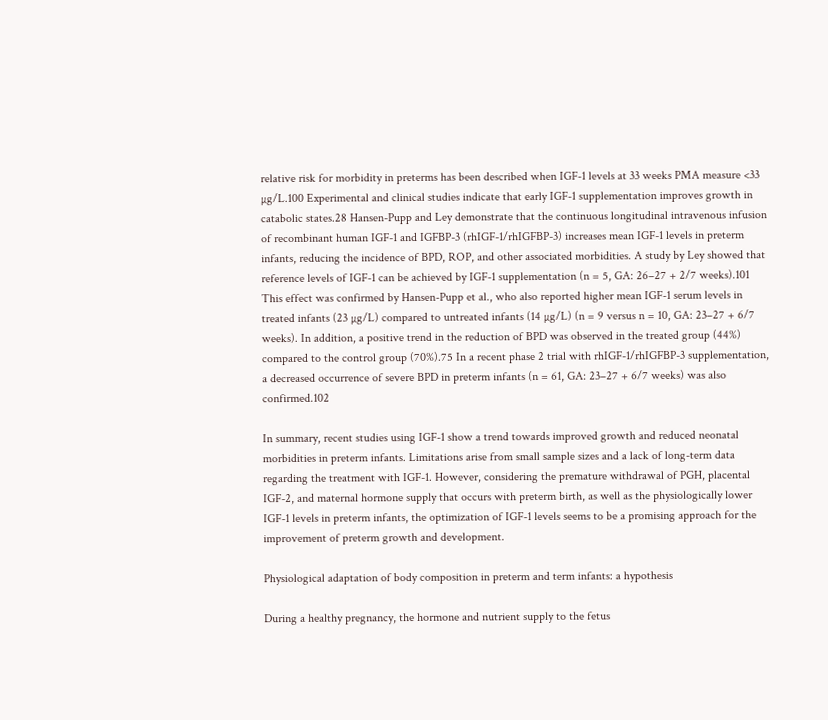relative risk for morbidity in preterms has been described when IGF-1 levels at 33 weeks PMA measure <33 µg/L.100 Experimental and clinical studies indicate that early IGF-1 supplementation improves growth in catabolic states.28 Hansen-Pupp and Ley demonstrate that the continuous longitudinal intravenous infusion of recombinant human IGF-1 and IGFBP-3 (rhIGF-1/rhIGFBP-3) increases mean IGF-1 levels in preterm infants, reducing the incidence of BPD, ROP, and other associated morbidities. A study by Ley showed that reference levels of IGF-1 can be achieved by IGF-1 supplementation (n = 5, GA: 26–27 + 2/7 weeks).101 This effect was confirmed by Hansen-Pupp et al., who also reported higher mean IGF-1 serum levels in treated infants (23 µg/L) compared to untreated infants (14 µg/L) (n = 9 versus n = 10, GA: 23–27 + 6/7 weeks). In addition, a positive trend in the reduction of BPD was observed in the treated group (44%) compared to the control group (70%).75 In a recent phase 2 trial with rhIGF-1/rhIGFBP-3 supplementation, a decreased occurrence of severe BPD in preterm infants (n = 61, GA: 23–27 + 6/7 weeks) was also confirmed.102

In summary, recent studies using IGF-1 show a trend towards improved growth and reduced neonatal morbidities in preterm infants. Limitations arise from small sample sizes and a lack of long-term data regarding the treatment with IGF-1. However, considering the premature withdrawal of PGH, placental IGF-2, and maternal hormone supply that occurs with preterm birth, as well as the physiologically lower IGF-1 levels in preterm infants, the optimization of IGF-1 levels seems to be a promising approach for the improvement of preterm growth and development.

Physiological adaptation of body composition in preterm and term infants: a hypothesis

During a healthy pregnancy, the hormone and nutrient supply to the fetus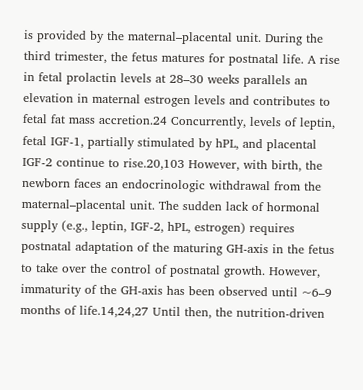is provided by the maternal–placental unit. During the third trimester, the fetus matures for postnatal life. A rise in fetal prolactin levels at 28–30 weeks parallels an elevation in maternal estrogen levels and contributes to fetal fat mass accretion.24 Concurrently, levels of leptin, fetal IGF-1, partially stimulated by hPL, and placental IGF-2 continue to rise.20,103 However, with birth, the newborn faces an endocrinologic withdrawal from the maternal–placental unit. The sudden lack of hormonal supply (e.g., leptin, IGF-2, hPL, estrogen) requires postnatal adaptation of the maturing GH-axis in the fetus to take over the control of postnatal growth. However, immaturity of the GH-axis has been observed until ~6–9 months of life.14,24,27 Until then, the nutrition-driven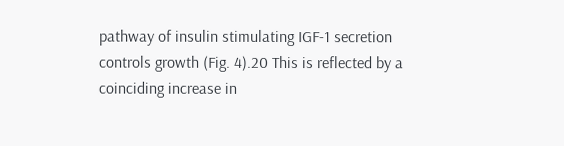pathway of insulin stimulating IGF-1 secretion controls growth (Fig. 4).20 This is reflected by a coinciding increase in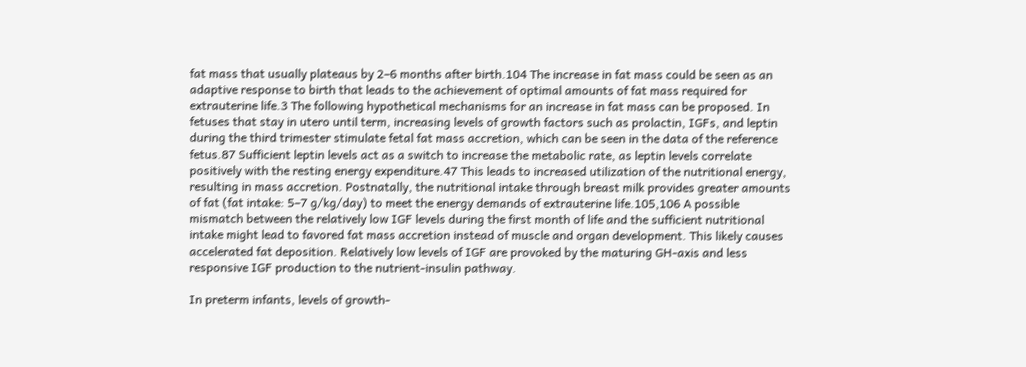fat mass that usually plateaus by 2–6 months after birth.104 The increase in fat mass could be seen as an adaptive response to birth that leads to the achievement of optimal amounts of fat mass required for extrauterine life.3 The following hypothetical mechanisms for an increase in fat mass can be proposed. In fetuses that stay in utero until term, increasing levels of growth factors such as prolactin, IGFs, and leptin during the third trimester stimulate fetal fat mass accretion, which can be seen in the data of the reference fetus.87 Sufficient leptin levels act as a switch to increase the metabolic rate, as leptin levels correlate positively with the resting energy expenditure.47 This leads to increased utilization of the nutritional energy, resulting in mass accretion. Postnatally, the nutritional intake through breast milk provides greater amounts of fat (fat intake: 5–7 g/kg/day) to meet the energy demands of extrauterine life.105,106 A possible mismatch between the relatively low IGF levels during the first month of life and the sufficient nutritional intake might lead to favored fat mass accretion instead of muscle and organ development. This likely causes accelerated fat deposition. Relatively low levels of IGF are provoked by the maturing GH-axis and less responsive IGF production to the nutrient-insulin pathway.

In preterm infants, levels of growth-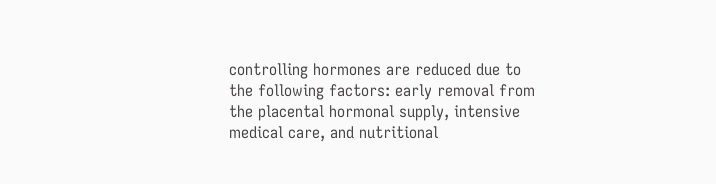controlling hormones are reduced due to the following factors: early removal from the placental hormonal supply, intensive medical care, and nutritional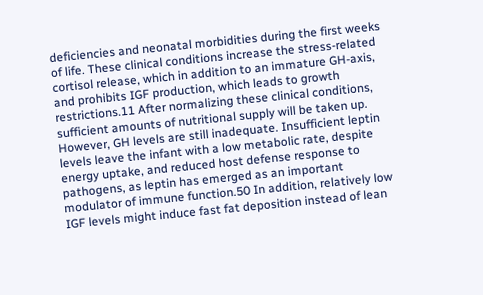deficiencies and neonatal morbidities during the first weeks of life. These clinical conditions increase the stress-related cortisol release, which in addition to an immature GH-axis, and prohibits IGF production, which leads to growth restrictions.11 After normalizing these clinical conditions, sufficient amounts of nutritional supply will be taken up. However, GH levels are still inadequate. Insufficient leptin levels leave the infant with a low metabolic rate, despite energy uptake, and reduced host defense response to pathogens, as leptin has emerged as an important modulator of immune function.50 In addition, relatively low IGF levels might induce fast fat deposition instead of lean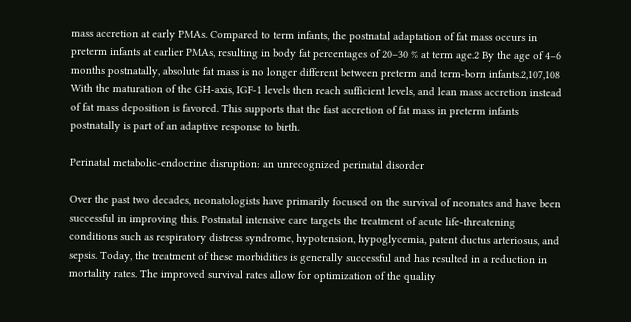mass accretion at early PMAs. Compared to term infants, the postnatal adaptation of fat mass occurs in preterm infants at earlier PMAs, resulting in body fat percentages of 20–30 % at term age.2 By the age of 4–6 months postnatally, absolute fat mass is no longer different between preterm and term-born infants.2,107,108 With the maturation of the GH-axis, IGF-1 levels then reach sufficient levels, and lean mass accretion instead of fat mass deposition is favored. This supports that the fast accretion of fat mass in preterm infants postnatally is part of an adaptive response to birth.

Perinatal metabolic-endocrine disruption: an unrecognized perinatal disorder

Over the past two decades, neonatologists have primarily focused on the survival of neonates and have been successful in improving this. Postnatal intensive care targets the treatment of acute life-threatening conditions such as respiratory distress syndrome, hypotension, hypoglycemia, patent ductus arteriosus, and sepsis. Today, the treatment of these morbidities is generally successful and has resulted in a reduction in mortality rates. The improved survival rates allow for optimization of the quality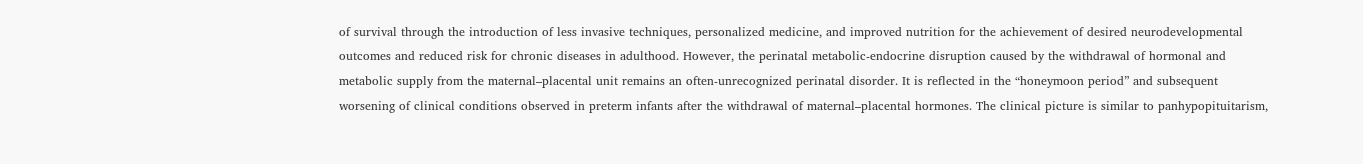of survival through the introduction of less invasive techniques, personalized medicine, and improved nutrition for the achievement of desired neurodevelopmental outcomes and reduced risk for chronic diseases in adulthood. However, the perinatal metabolic-endocrine disruption caused by the withdrawal of hormonal and metabolic supply from the maternal–placental unit remains an often-unrecognized perinatal disorder. It is reflected in the “honeymoon period” and subsequent worsening of clinical conditions observed in preterm infants after the withdrawal of maternal–placental hormones. The clinical picture is similar to panhypopituitarism,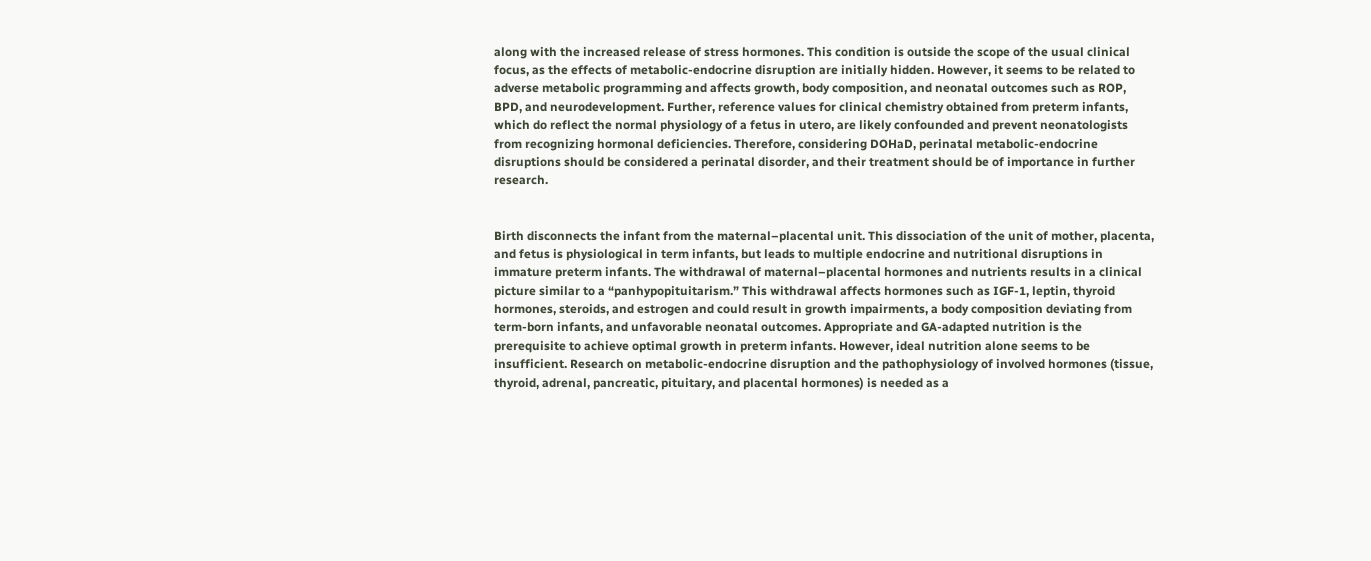along with the increased release of stress hormones. This condition is outside the scope of the usual clinical focus, as the effects of metabolic-endocrine disruption are initially hidden. However, it seems to be related to adverse metabolic programming and affects growth, body composition, and neonatal outcomes such as ROP, BPD, and neurodevelopment. Further, reference values for clinical chemistry obtained from preterm infants, which do reflect the normal physiology of a fetus in utero, are likely confounded and prevent neonatologists from recognizing hormonal deficiencies. Therefore, considering DOHaD, perinatal metabolic-endocrine disruptions should be considered a perinatal disorder, and their treatment should be of importance in further research.


Birth disconnects the infant from the maternal–placental unit. This dissociation of the unit of mother, placenta, and fetus is physiological in term infants, but leads to multiple endocrine and nutritional disruptions in immature preterm infants. The withdrawal of maternal–placental hormones and nutrients results in a clinical picture similar to a “panhypopituitarism.” This withdrawal affects hormones such as IGF-1, leptin, thyroid hormones, steroids, and estrogen and could result in growth impairments, a body composition deviating from term-born infants, and unfavorable neonatal outcomes. Appropriate and GA-adapted nutrition is the prerequisite to achieve optimal growth in preterm infants. However, ideal nutrition alone seems to be insufficient. Research on metabolic-endocrine disruption and the pathophysiology of involved hormones (tissue, thyroid, adrenal, pancreatic, pituitary, and placental hormones) is needed as a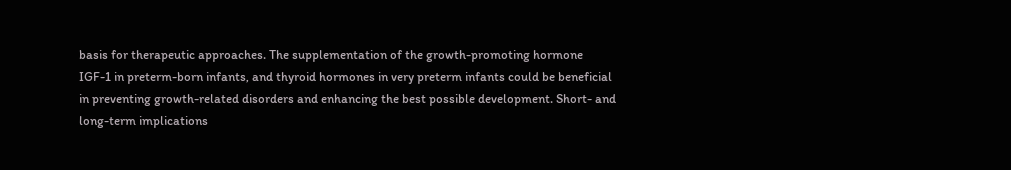basis for therapeutic approaches. The supplementation of the growth-promoting hormone IGF-1 in preterm-born infants, and thyroid hormones in very preterm infants could be beneficial in preventing growth-related disorders and enhancing the best possible development. Short- and long-term implications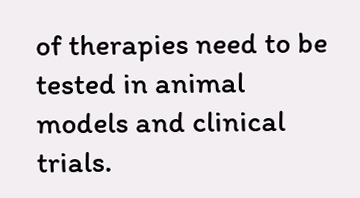of therapies need to be tested in animal models and clinical trials.